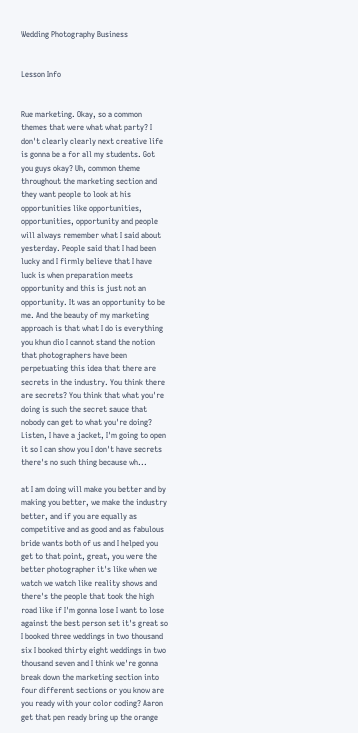Wedding Photography Business


Lesson Info


Rue marketing. Okay, so a common themes that were what what party? I don't clearly clearly next creative life is gonna be a for all my students. Got you guys okay? Uh, common theme throughout the marketing section and they want people to look at his opportunities like opportunities, opportunities, opportunity and people will always remember what I said about yesterday. People said that I had been lucky and I firmly believe that I have luck is when preparation meets opportunity and this is just not an opportunity. It was an opportunity to be me. And the beauty of my marketing approach is that what I do is everything you khun dio I cannot stand the notion that photographers have been perpetuating this idea that there are secrets in the industry. You think there are secrets? You think that what you're doing is such the secret sauce that nobody can get to what you're doing? Listen, I have a jacket, I'm going to open it so I can show you I don't have secrets there's no such thing because wh...

at I am doing will make you better and by making you better, we make the industry better, and if you are equally as competitive and as good and as fabulous bride wants both of us and I helped you get to that point, great, you were the better photographer it's like when we watch we watch like reality shows and there's the people that took the high road like if I'm gonna lose I want to lose against the best person set it's great so I booked three weddings in two thousand six I booked thirty eight weddings in two thousand seven and I think we're gonna break down the marketing section into four different sections or you know are you ready with your color coding? Aaron get that pen ready bring up the orange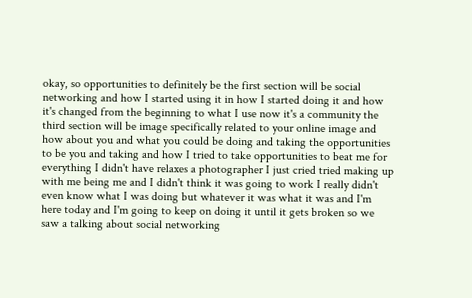okay, so opportunities to definitely be the first section will be social networking and how I started using it in how I started doing it and how it's changed from the beginning to what I use now it's a community the third section will be image specifically related to your online image and how about you and what you could be doing and taking the opportunities to be you and taking and how I tried to take opportunities to beat me for everything I didn't have relaxes a photographer I just cried tried making up with me being me and I didn't think it was going to work I really didn't even know what I was doing but whatever it was what it was and I'm here today and I'm going to keep on doing it until it gets broken so we saw a talking about social networking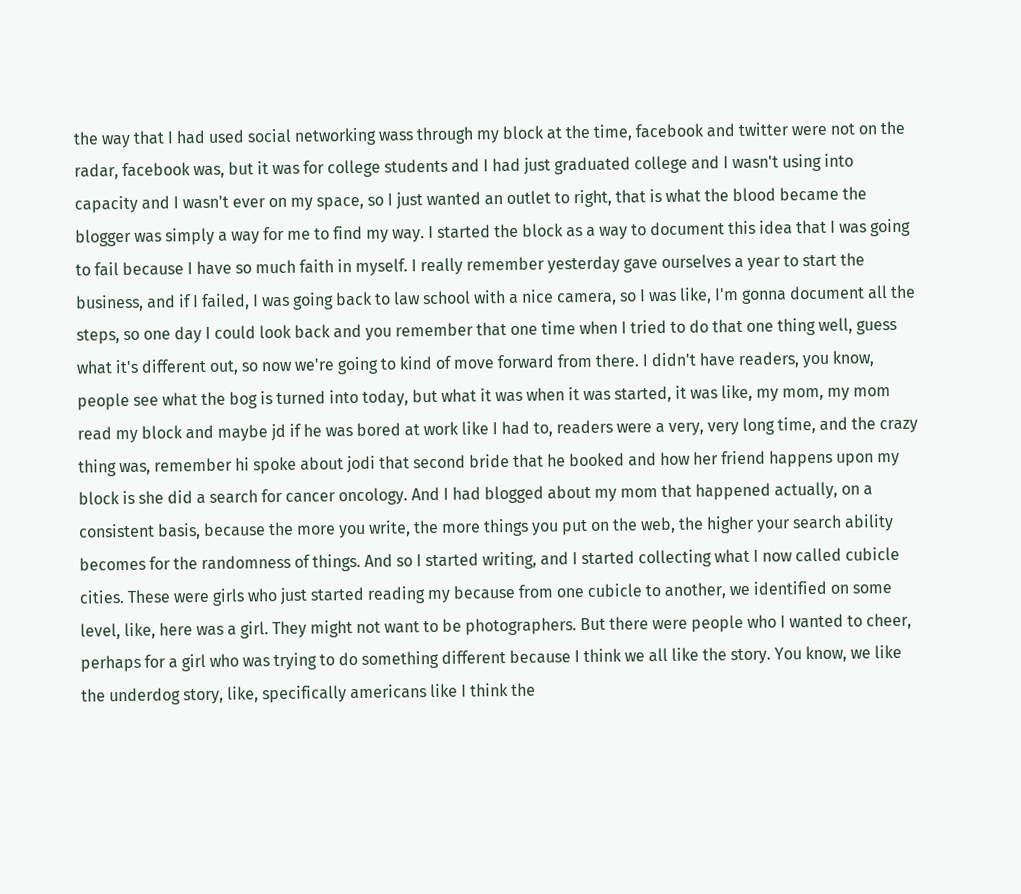the way that I had used social networking wass through my block at the time, facebook and twitter were not on the radar, facebook was, but it was for college students and I had just graduated college and I wasn't using into capacity and I wasn't ever on my space, so I just wanted an outlet to right, that is what the blood became the blogger was simply a way for me to find my way. I started the block as a way to document this idea that I was going to fail because I have so much faith in myself. I really remember yesterday gave ourselves a year to start the business, and if I failed, I was going back to law school with a nice camera, so I was like, I'm gonna document all the steps, so one day I could look back and you remember that one time when I tried to do that one thing well, guess what it's different out, so now we're going to kind of move forward from there. I didn't have readers, you know, people see what the bog is turned into today, but what it was when it was started, it was like, my mom, my mom read my block and maybe jd if he was bored at work like I had to, readers were a very, very long time, and the crazy thing was, remember hi spoke about jodi that second bride that he booked and how her friend happens upon my block is she did a search for cancer oncology. And I had blogged about my mom that happened actually, on a consistent basis, because the more you write, the more things you put on the web, the higher your search ability becomes for the randomness of things. And so I started writing, and I started collecting what I now called cubicle cities. These were girls who just started reading my because from one cubicle to another, we identified on some level, like, here was a girl. They might not want to be photographers. But there were people who I wanted to cheer, perhaps for a girl who was trying to do something different because I think we all like the story. You know, we like the underdog story, like, specifically americans like I think the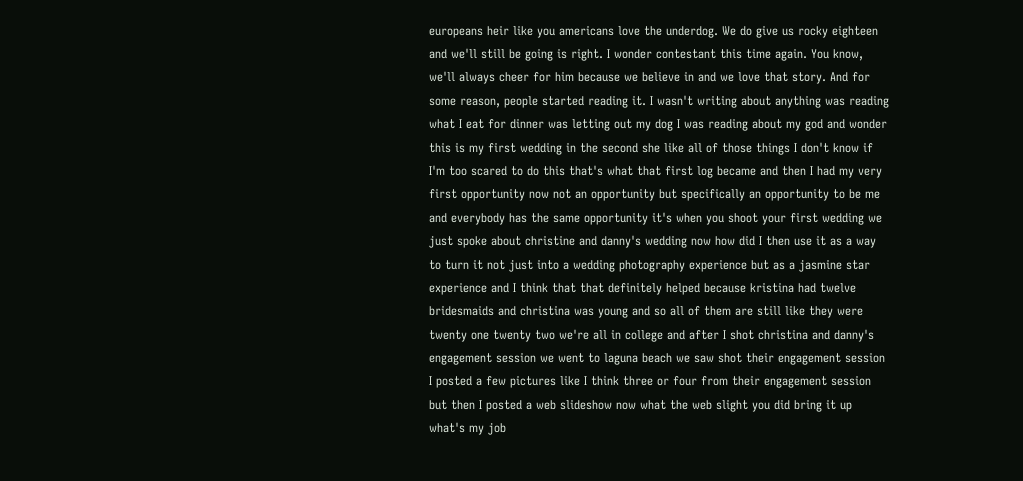europeans heir like you americans love the underdog. We do give us rocky eighteen and we'll still be going is right. I wonder contestant this time again. You know, we'll always cheer for him because we believe in and we love that story. And for some reason, people started reading it. I wasn't writing about anything was reading what I eat for dinner was letting out my dog I was reading about my god and wonder this is my first wedding in the second she like all of those things I don't know if I'm too scared to do this that's what that first log became and then I had my very first opportunity now not an opportunity but specifically an opportunity to be me and everybody has the same opportunity it's when you shoot your first wedding we just spoke about christine and danny's wedding now how did I then use it as a way to turn it not just into a wedding photography experience but as a jasmine star experience and I think that that definitely helped because kristina had twelve bridesmaids and christina was young and so all of them are still like they were twenty one twenty two we're all in college and after I shot christina and danny's engagement session we went to laguna beach we saw shot their engagement session I posted a few pictures like I think three or four from their engagement session but then I posted a web slideshow now what the web slight you did bring it up what's my job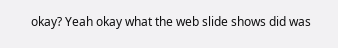okay? Yeah okay what the web slide shows did was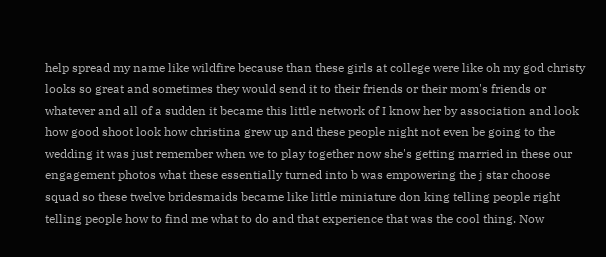help spread my name like wildfire because than these girls at college were like oh my god christy looks so great and sometimes they would send it to their friends or their mom's friends or whatever and all of a sudden it became this little network of I know her by association and look how good shoot look how christina grew up and these people night not even be going to the wedding it was just remember when we to play together now she's getting married in these our engagement photos what these essentially turned into b was empowering the j star choose squad so these twelve bridesmaids became like little miniature don king telling people right telling people how to find me what to do and that experience that was the cool thing. Now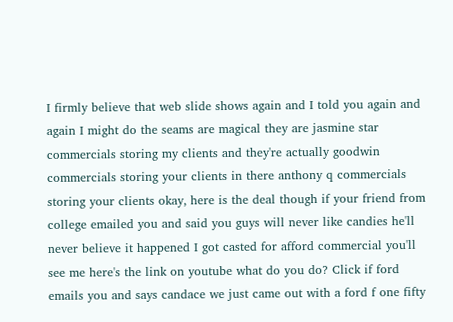I firmly believe that web slide shows again and I told you again and again I might do the seams are magical they are jasmine star commercials storing my clients and they're actually goodwin commercials storing your clients in there anthony q commercials storing your clients okay, here is the deal though if your friend from college emailed you and said you guys will never like candies he'll never believe it happened I got casted for afford commercial you'll see me here's the link on youtube what do you do? Click if ford emails you and says candace we just came out with a ford f one fifty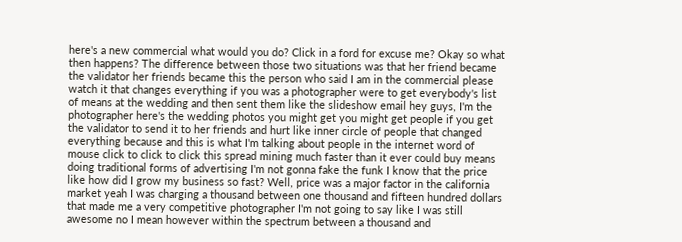here's a new commercial what would you do? Click in a ford for excuse me? Okay so what then happens? The difference between those two situations was that her friend became the validator her friends became this the person who said I am in the commercial please watch it that changes everything if you was a photographer were to get everybody's list of means at the wedding and then sent them like the slideshow email hey guys, I'm the photographer here's the wedding photos you might get you might get people if you get the validator to send it to her friends and hurt like inner circle of people that changed everything because and this is what I'm talking about people in the internet word of mouse click to click to click this spread mining much faster than it ever could buy means doing traditional forms of advertising I'm not gonna fake the funk I know that the price like how did I grow my business so fast? Well, price was a major factor in the california market yeah I was charging a thousand between one thousand and fifteen hundred dollars that made me a very competitive photographer I'm not going to say like I was still awesome no I mean however within the spectrum between a thousand and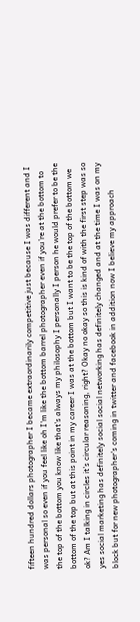fifteen hundred dollars photographer I became extraordinarily competitive just because I was different and I was personal so even if you feel like oh I'm like the bottom barrel photographer even if you're at the bottom to the top of the bottom you know like that's always my philosophy I personally I person he would prefer to be the bottom of the top but at this point in my career I was at the bottom but I want to be the top of the bottom we ok? Am I talking in circles it's circular reasoning, right? Okay no okay so this is kind of with the first step was so yes social marketing has definitely social social networking has definitely changed and at the time I was on my block but for new photographer's coming in twitter and facebook in addition now I believe my approach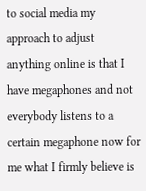to social media my approach to adjust anything online is that I have megaphones and not everybody listens to a certain megaphone now for me what I firmly believe is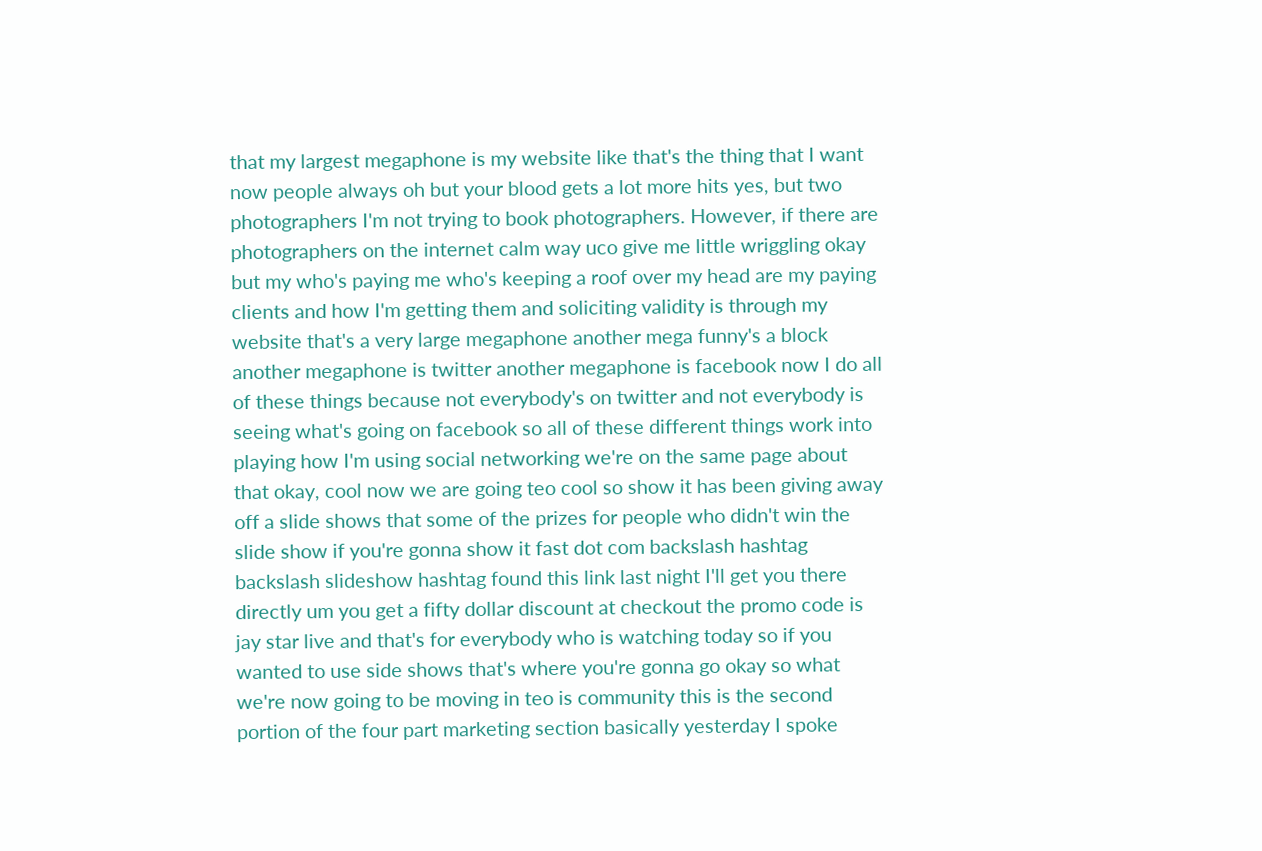that my largest megaphone is my website like that's the thing that I want now people always oh but your blood gets a lot more hits yes, but two photographers I'm not trying to book photographers. However, if there are photographers on the internet calm way uco give me little wriggling okay but my who's paying me who's keeping a roof over my head are my paying clients and how I'm getting them and soliciting validity is through my website that's a very large megaphone another mega funny's a block another megaphone is twitter another megaphone is facebook now I do all of these things because not everybody's on twitter and not everybody is seeing what's going on facebook so all of these different things work into playing how I'm using social networking we're on the same page about that okay, cool now we are going teo cool so show it has been giving away off a slide shows that some of the prizes for people who didn't win the slide show if you're gonna show it fast dot com backslash hashtag backslash slideshow hashtag found this link last night I'll get you there directly um you get a fifty dollar discount at checkout the promo code is jay star live and that's for everybody who is watching today so if you wanted to use side shows that's where you're gonna go okay so what we're now going to be moving in teo is community this is the second portion of the four part marketing section basically yesterday I spoke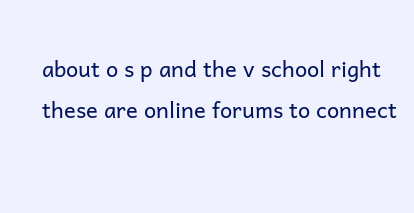about o s p and the v school right these are online forums to connect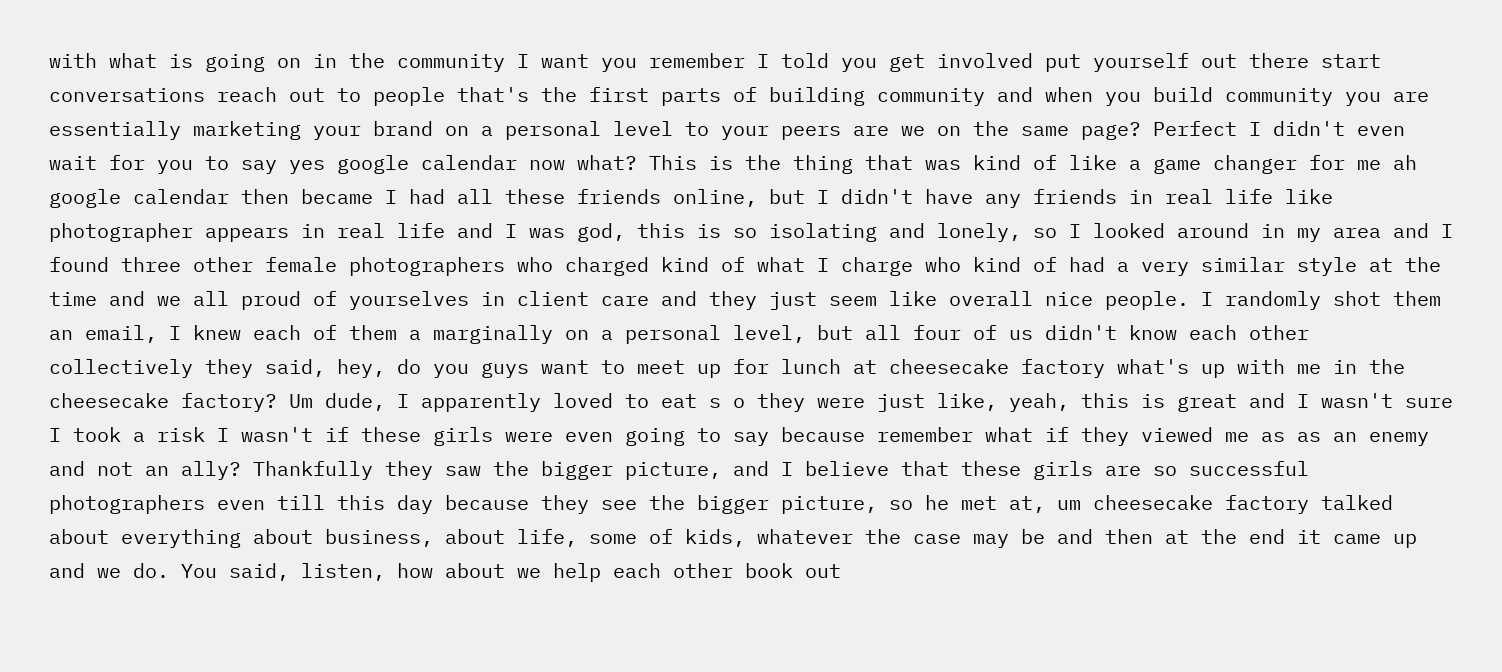with what is going on in the community I want you remember I told you get involved put yourself out there start conversations reach out to people that's the first parts of building community and when you build community you are essentially marketing your brand on a personal level to your peers are we on the same page? Perfect I didn't even wait for you to say yes google calendar now what? This is the thing that was kind of like a game changer for me ah google calendar then became I had all these friends online, but I didn't have any friends in real life like photographer appears in real life and I was god, this is so isolating and lonely, so I looked around in my area and I found three other female photographers who charged kind of what I charge who kind of had a very similar style at the time and we all proud of yourselves in client care and they just seem like overall nice people. I randomly shot them an email, I knew each of them a marginally on a personal level, but all four of us didn't know each other collectively they said, hey, do you guys want to meet up for lunch at cheesecake factory what's up with me in the cheesecake factory? Um dude, I apparently loved to eat s o they were just like, yeah, this is great and I wasn't sure I took a risk I wasn't if these girls were even going to say because remember what if they viewed me as as an enemy and not an ally? Thankfully they saw the bigger picture, and I believe that these girls are so successful photographers even till this day because they see the bigger picture, so he met at, um cheesecake factory talked about everything about business, about life, some of kids, whatever the case may be and then at the end it came up and we do. You said, listen, how about we help each other book out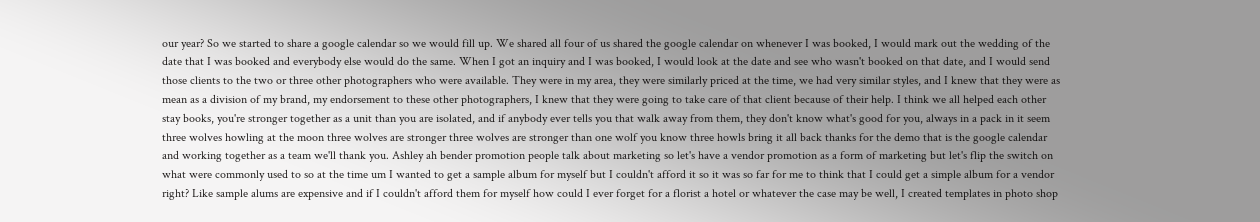our year? So we started to share a google calendar so we would fill up. We shared all four of us shared the google calendar on whenever I was booked, I would mark out the wedding of the date that I was booked and everybody else would do the same. When I got an inquiry and I was booked, I would look at the date and see who wasn't booked on that date, and I would send those clients to the two or three other photographers who were available. They were in my area, they were similarly priced at the time, we had very similar styles, and I knew that they were as mean as a division of my brand, my endorsement to these other photographers, I knew that they were going to take care of that client because of their help. I think we all helped each other stay books, you're stronger together as a unit than you are isolated, and if anybody ever tells you that walk away from them, they don't know what's good for you, always in a pack in it seem three wolves howling at the moon three wolves are stronger three wolves are stronger than one wolf you know three howls bring it all back thanks for the demo that is the google calendar and working together as a team we'll thank you. Ashley ah bender promotion people talk about marketing so let's have a vendor promotion as a form of marketing but let's flip the switch on what were commonly used to so at the time um I wanted to get a sample album for myself but I couldn't afford it so it was so far for me to think that I could get a simple album for a vendor right? Like sample alums are expensive and if I couldn't afford them for myself how could I ever forget for a florist a hotel or whatever the case may be well, I created templates in photo shop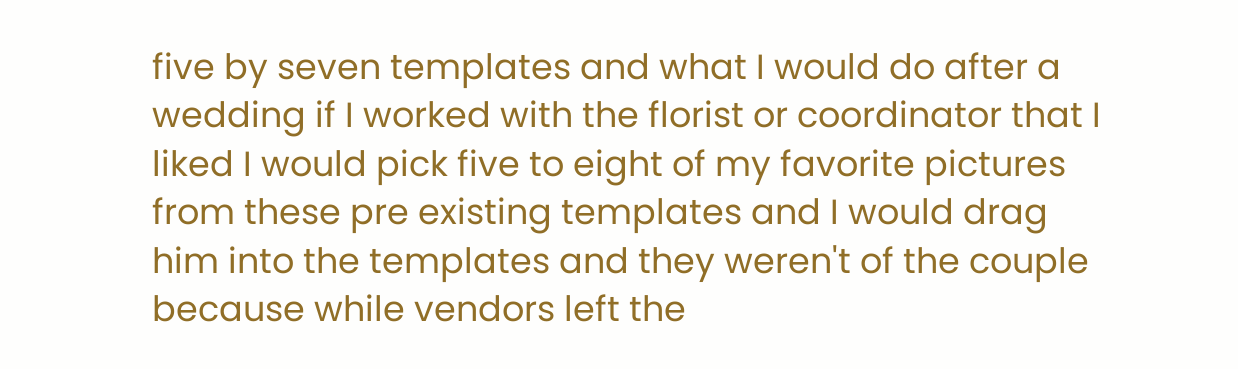five by seven templates and what I would do after a wedding if I worked with the florist or coordinator that I liked I would pick five to eight of my favorite pictures from these pre existing templates and I would drag him into the templates and they weren't of the couple because while vendors left the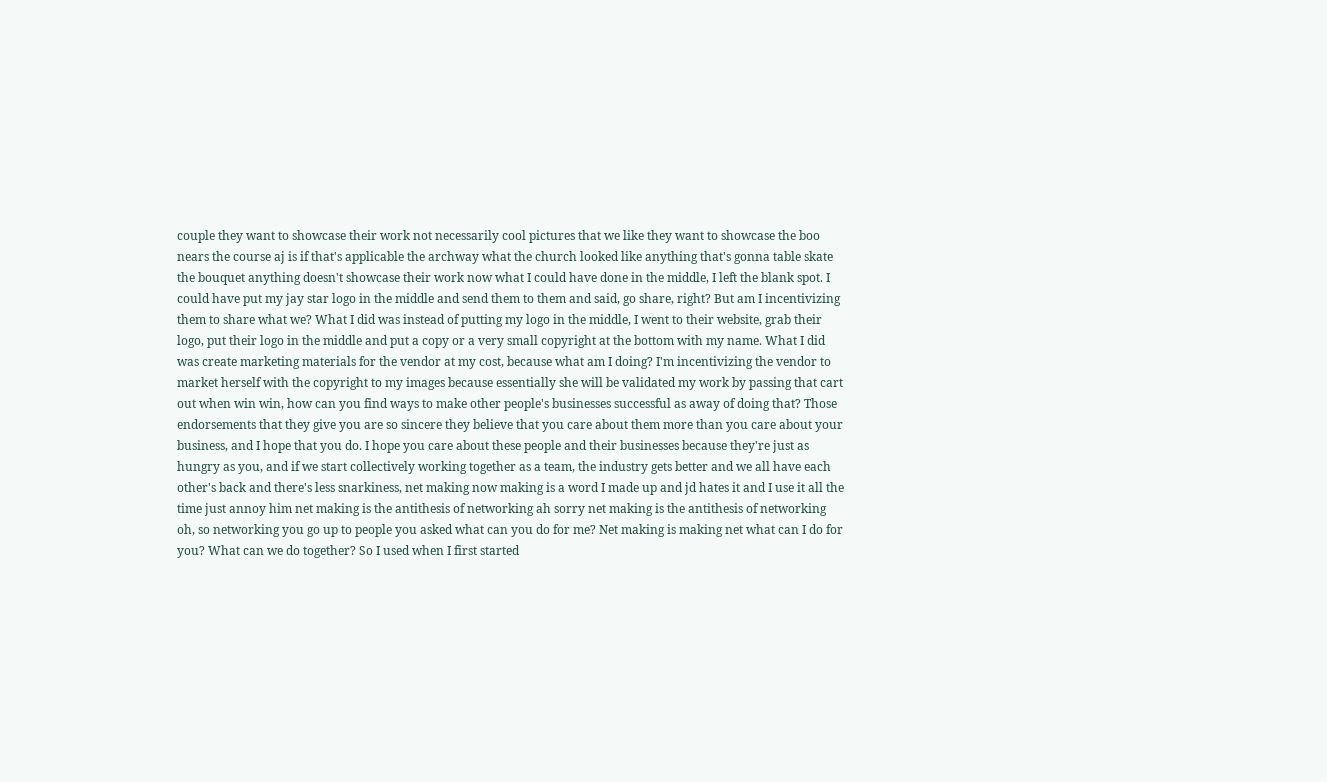couple they want to showcase their work not necessarily cool pictures that we like they want to showcase the boo nears the course aj is if that's applicable the archway what the church looked like anything that's gonna table skate the bouquet anything doesn't showcase their work now what I could have done in the middle, I left the blank spot. I could have put my jay star logo in the middle and send them to them and said, go share, right? But am I incentivizing them to share what we? What I did was instead of putting my logo in the middle, I went to their website, grab their logo, put their logo in the middle and put a copy or a very small copyright at the bottom with my name. What I did was create marketing materials for the vendor at my cost, because what am I doing? I'm incentivizing the vendor to market herself with the copyright to my images because essentially she will be validated my work by passing that cart out when win win, how can you find ways to make other people's businesses successful as away of doing that? Those endorsements that they give you are so sincere they believe that you care about them more than you care about your business, and I hope that you do. I hope you care about these people and their businesses because they're just as hungry as you, and if we start collectively working together as a team, the industry gets better and we all have each other's back and there's less snarkiness, net making now making is a word I made up and jd hates it and I use it all the time just annoy him net making is the antithesis of networking ah sorry net making is the antithesis of networking oh, so networking you go up to people you asked what can you do for me? Net making is making net what can I do for you? What can we do together? So I used when I first started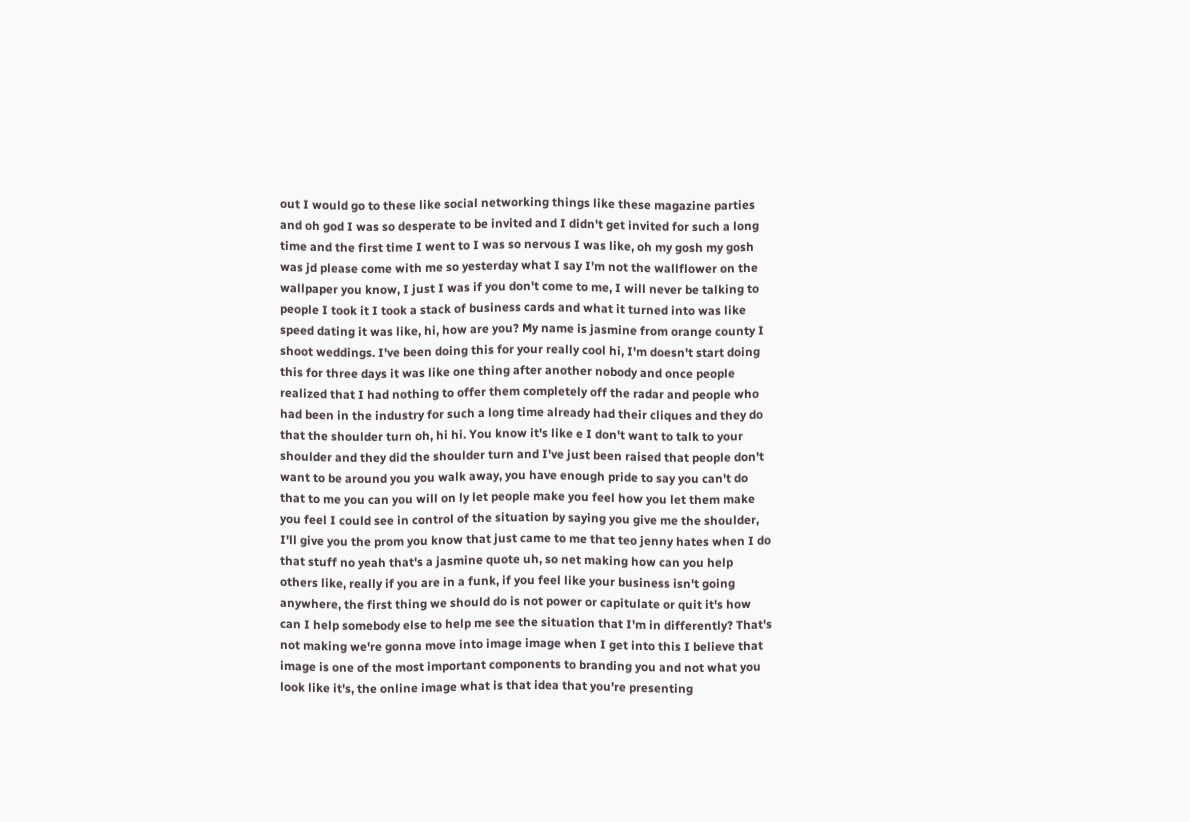out I would go to these like social networking things like these magazine parties and oh god I was so desperate to be invited and I didn't get invited for such a long time and the first time I went to I was so nervous I was like, oh my gosh my gosh was jd please come with me so yesterday what I say I'm not the wallflower on the wallpaper you know, I just I was if you don't come to me, I will never be talking to people I took it I took a stack of business cards and what it turned into was like speed dating it was like, hi, how are you? My name is jasmine from orange county I shoot weddings. I've been doing this for your really cool hi, I'm doesn't start doing this for three days it was like one thing after another nobody and once people realized that I had nothing to offer them completely off the radar and people who had been in the industry for such a long time already had their cliques and they do that the shoulder turn oh, hi hi. You know it's like e I don't want to talk to your shoulder and they did the shoulder turn and I've just been raised that people don't want to be around you you walk away, you have enough pride to say you can't do that to me you can you will on ly let people make you feel how you let them make you feel I could see in control of the situation by saying you give me the shoulder, I'll give you the prom you know that just came to me that teo jenny hates when I do that stuff no yeah that's a jasmine quote uh, so net making how can you help others like, really if you are in a funk, if you feel like your business isn't going anywhere, the first thing we should do is not power or capitulate or quit it's how can I help somebody else to help me see the situation that I'm in differently? That's not making we're gonna move into image image when I get into this I believe that image is one of the most important components to branding you and not what you look like it's, the online image what is that idea that you're presenting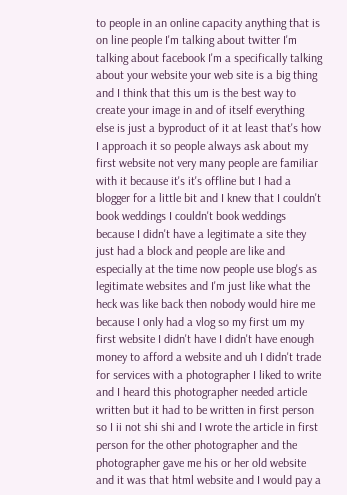to people in an online capacity anything that is on line people I'm talking about twitter I'm talking about facebook I'm a specifically talking about your website your web site is a big thing and I think that this um is the best way to create your image in and of itself everything else is just a byproduct of it at least that's how I approach it so people always ask about my first website not very many people are familiar with it because it's it's offline but I had a blogger for a little bit and I knew that I couldn't book weddings I couldn't book weddings because I didn't have a legitimate a site they just had a block and people are like and especially at the time now people use blog's as legitimate websites and I'm just like what the heck was like back then nobody would hire me because I only had a vlog so my first um my first website I didn't have I didn't have enough money to afford a website and uh I didn't trade for services with a photographer I liked to write and I heard this photographer needed article written but it had to be written in first person so I ii not shi shi and I wrote the article in first person for the other photographer and the photographer gave me his or her old website and it was that html website and I would pay a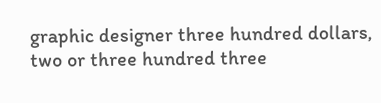graphic designer three hundred dollars, two or three hundred three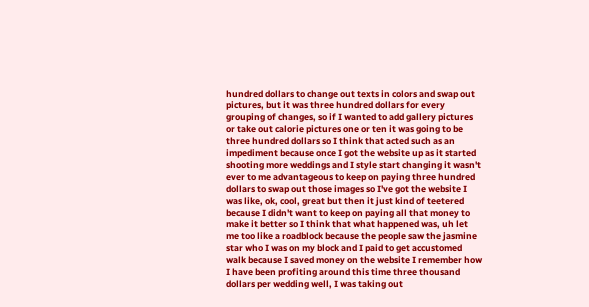hundred dollars to change out texts in colors and swap out pictures, but it was three hundred dollars for every grouping of changes, so if I wanted to add gallery pictures or take out calorie pictures one or ten it was going to be three hundred dollars so I think that acted such as an impediment because once I got the website up as it started shooting more weddings and I style start changing it wasn't ever to me advantageous to keep on paying three hundred dollars to swap out those images so I've got the website I was like, ok, cool, great but then it just kind of teetered because I didn't want to keep on paying all that money to make it better so I think that what happened was, uh let me too like a roadblock because the people saw the jasmine star who I was on my block and I paid to get accustomed walk because I saved money on the website I remember how I have been profiting around this time three thousand dollars per wedding well, I was taking out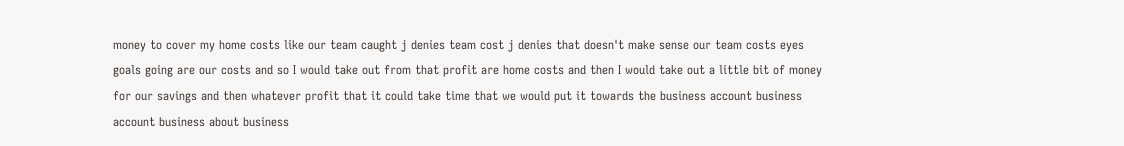money to cover my home costs like our team caught j denies team cost j denies that doesn't make sense our team costs eyes goals going are our costs and so I would take out from that profit are home costs and then I would take out a little bit of money for our savings and then whatever profit that it could take time that we would put it towards the business account business account business about business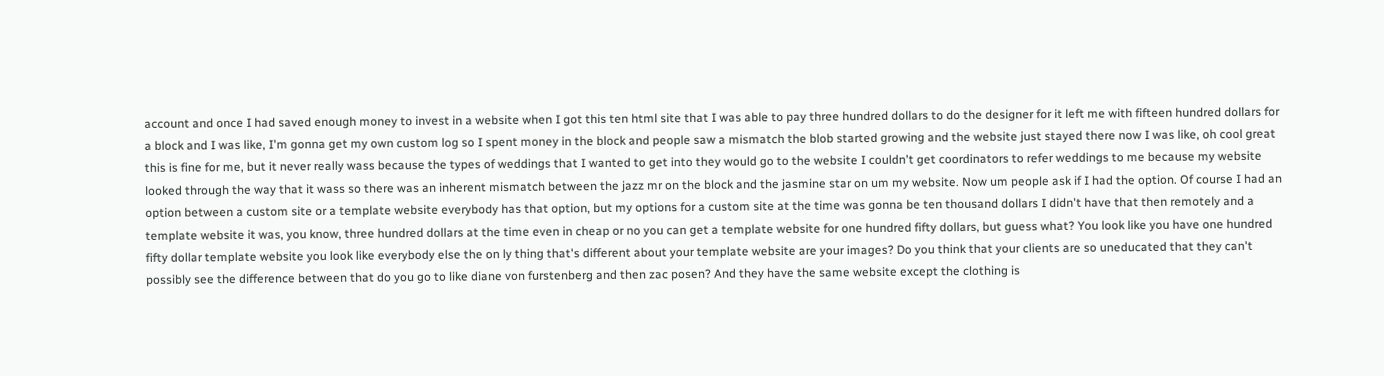account and once I had saved enough money to invest in a website when I got this ten html site that I was able to pay three hundred dollars to do the designer for it left me with fifteen hundred dollars for a block and I was like, I'm gonna get my own custom log so I spent money in the block and people saw a mismatch the blob started growing and the website just stayed there now I was like, oh cool great this is fine for me, but it never really wass because the types of weddings that I wanted to get into they would go to the website I couldn't get coordinators to refer weddings to me because my website looked through the way that it wass so there was an inherent mismatch between the jazz mr on the block and the jasmine star on um my website. Now um people ask if I had the option. Of course I had an option between a custom site or a template website everybody has that option, but my options for a custom site at the time was gonna be ten thousand dollars I didn't have that then remotely and a template website it was, you know, three hundred dollars at the time even in cheap or no you can get a template website for one hundred fifty dollars, but guess what? You look like you have one hundred fifty dollar template website you look like everybody else the on ly thing that's different about your template website are your images? Do you think that your clients are so uneducated that they can't possibly see the difference between that do you go to like diane von furstenberg and then zac posen? And they have the same website except the clothing is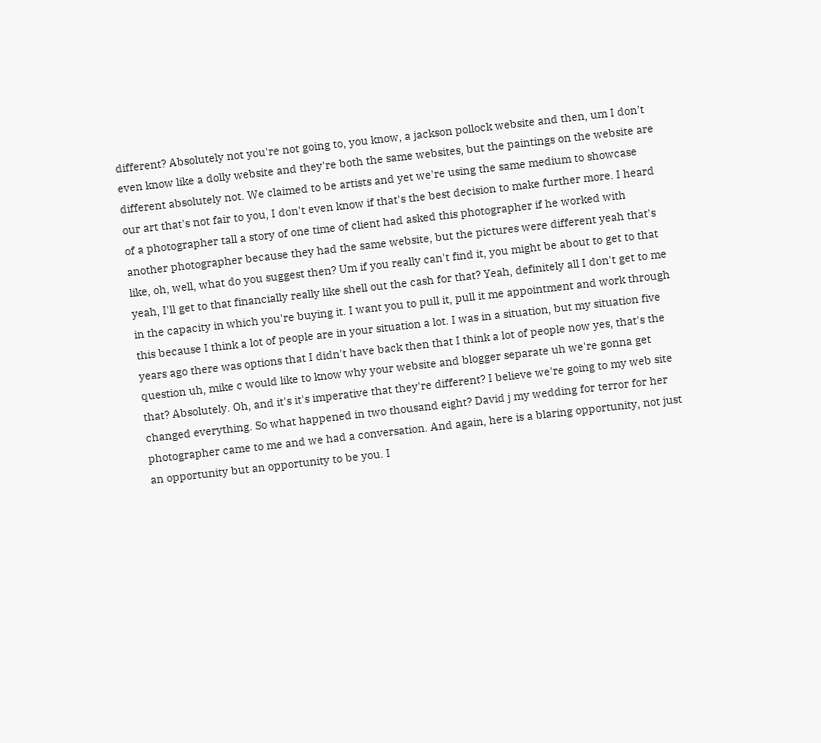different? Absolutely not you're not going to, you know, a jackson pollock website and then, um I don't even know like a dolly website and they're both the same websites, but the paintings on the website are different absolutely not. We claimed to be artists and yet we're using the same medium to showcase our art that's not fair to you, I don't even know if that's the best decision to make further more. I heard of a photographer tall a story of one time of client had asked this photographer if he worked with another photographer because they had the same website, but the pictures were different yeah that's like, oh, well, what do you suggest then? Um if you really can't find it, you might be about to get to that yeah, I'll get to that financially really like shell out the cash for that? Yeah, definitely all I don't get to me in the capacity in which you're buying it. I want you to pull it, pull it me appointment and work through this because I think a lot of people are in your situation a lot. I was in a situation, but my situation five years ago there was options that I didn't have back then that I think a lot of people now yes, that's the question uh, mike c would like to know why your website and blogger separate uh we're gonna get that? Absolutely. Oh, and it's it's imperative that they're different? I believe we're going to my web site changed everything. So what happened in two thousand eight? David j my wedding for terror for her photographer came to me and we had a conversation. And again, here is a blaring opportunity, not just an opportunity but an opportunity to be you. I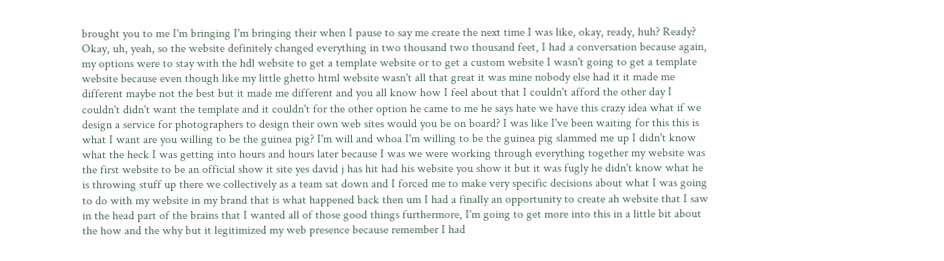brought you to me I'm bringing I'm bringing their when I pause to say me create the next time I was like, okay, ready, huh? Ready? Okay, uh, yeah, so the website definitely changed everything in two thousand two thousand feet, I had a conversation because again, my options were to stay with the hdl website to get a template website or to get a custom website I wasn't going to get a template website because even though like my little ghetto html website wasn't all that great it was mine nobody else had it it made me different maybe not the best but it made me different and you all know how I feel about that I couldn't afford the other day I couldn't didn't want the template and it couldn't for the other option he came to me he says hate we have this crazy idea what if we design a service for photographers to design their own web sites would you be on board? I was like I've been waiting for this this is what I want are you willing to be the guinea pig? I'm will and whoa I'm willing to be the guinea pig slammed me up I didn't know what the heck I was getting into hours and hours later because I was we were working through everything together my website was the first website to be an official show it site yes david j has hit had his website you show it but it was fugly he didn't know what he is throwing stuff up there we collectively as a team sat down and I forced me to make very specific decisions about what I was going to do with my website in my brand that is what happened back then um I had a finally an opportunity to create ah website that I saw in the head part of the brains that I wanted all of those good things furthermore, I'm going to get more into this in a little bit about the how and the why but it legitimized my web presence because remember I had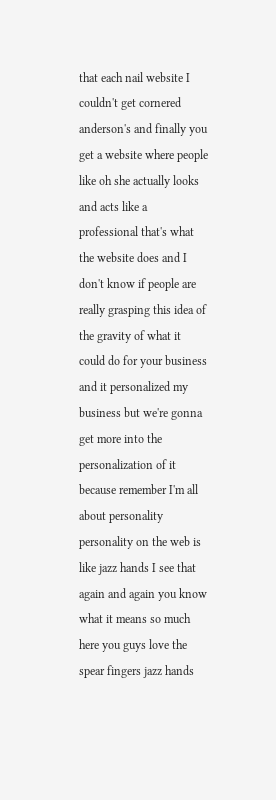that each nail website I couldn't get cornered anderson's and finally you get a website where people like oh she actually looks and acts like a professional that's what the website does and I don't know if people are really grasping this idea of the gravity of what it could do for your business and it personalized my business but we're gonna get more into the personalization of it because remember I'm all about personality personality on the web is like jazz hands I see that again and again you know what it means so much here you guys love the spear fingers jazz hands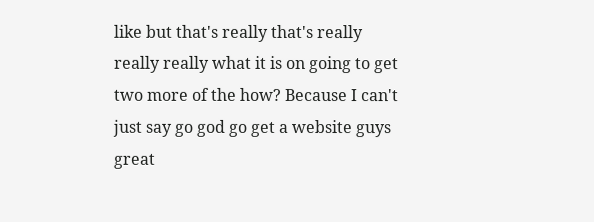like but that's really that's really really really what it is on going to get two more of the how? Because I can't just say go god go get a website guys great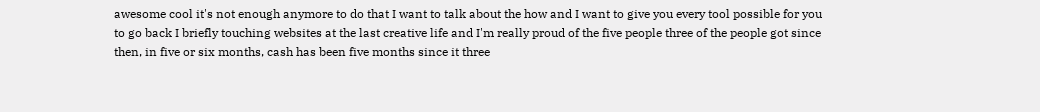awesome cool it's not enough anymore to do that I want to talk about the how and I want to give you every tool possible for you to go back I briefly touching websites at the last creative life and I'm really proud of the five people three of the people got since then, in five or six months, cash has been five months since it three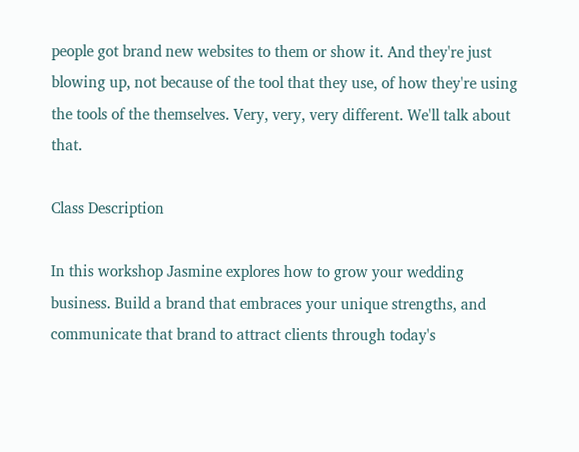people got brand new websites to them or show it. And they're just blowing up, not because of the tool that they use, of how they're using the tools of the themselves. Very, very, very different. We'll talk about that.

Class Description

In this workshop Jasmine explores how to grow your wedding business. Build a brand that embraces your unique strengths, and communicate that brand to attract clients through today's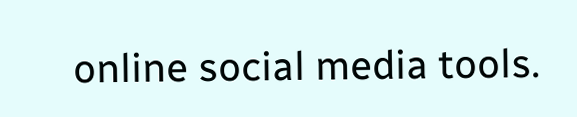online social media tools.